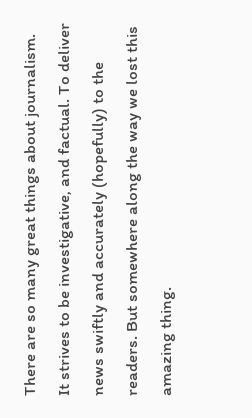There are so many great things about journalism. It strives to be investigative, and factual. To deliver news swiftly and accurately (hopefully) to the readers. But somewhere along the way we lost this amazing thing.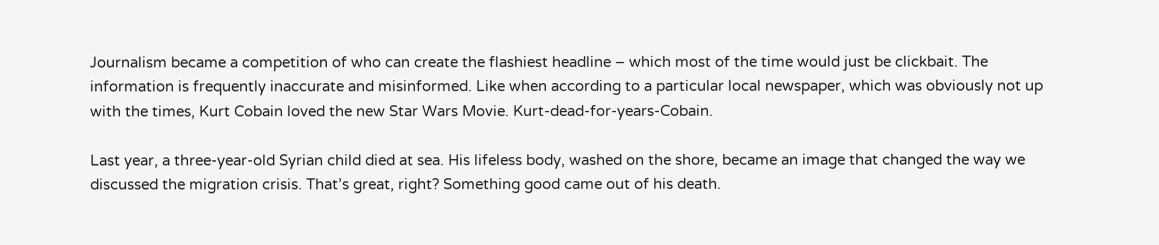Journalism became a competition of who can create the flashiest headline – which most of the time would just be clickbait. The information is frequently inaccurate and misinformed. Like when according to a particular local newspaper, which was obviously not up with the times, Kurt Cobain loved the new Star Wars Movie. Kurt-dead-for-years-Cobain.

Last year, a three-year-old Syrian child died at sea. His lifeless body, washed on the shore, became an image that changed the way we discussed the migration crisis. That’s great, right? Something good came out of his death.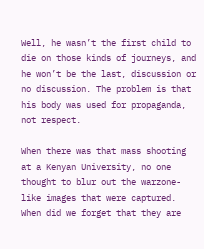Well, he wasn’t the first child to die on those kinds of journeys, and he won’t be the last, discussion or no discussion. The problem is that his body was used for propaganda, not respect.

When there was that mass shooting at a Kenyan University, no one thought to blur out the warzone-like images that were captured. When did we forget that they are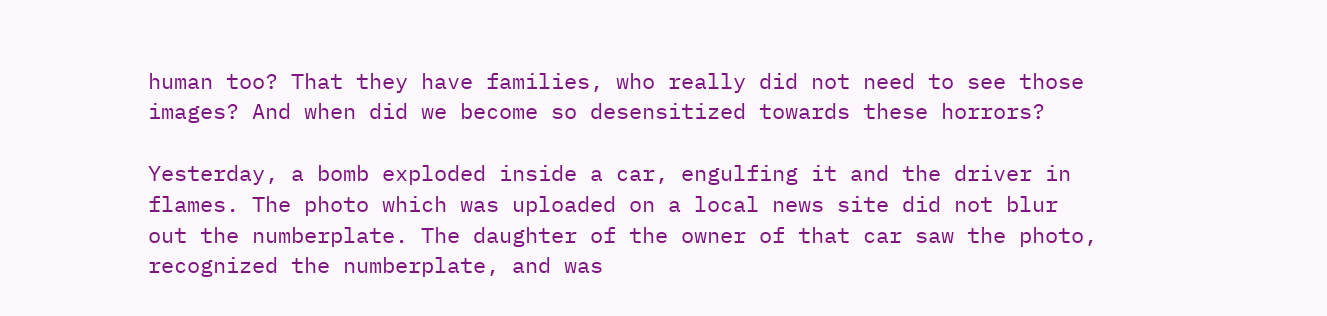human too? That they have families, who really did not need to see those images? And when did we become so desensitized towards these horrors?

Yesterday, a bomb exploded inside a car, engulfing it and the driver in flames. The photo which was uploaded on a local news site did not blur out the numberplate. The daughter of the owner of that car saw the photo, recognized the numberplate, and was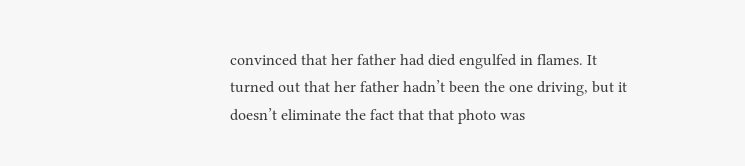convinced that her father had died engulfed in flames. It turned out that her father hadn’t been the one driving, but it doesn’t eliminate the fact that that photo was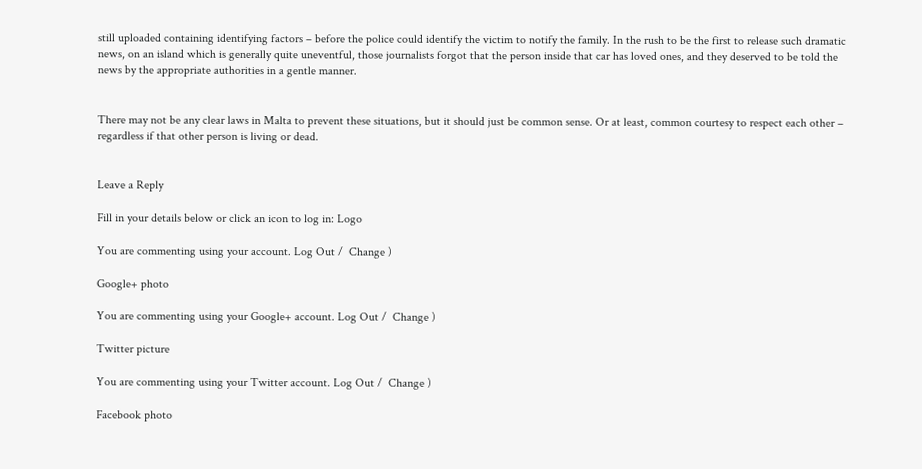still uploaded containing identifying factors – before the police could identify the victim to notify the family. In the rush to be the first to release such dramatic news, on an island which is generally quite uneventful, those journalists forgot that the person inside that car has loved ones, and they deserved to be told the news by the appropriate authorities in a gentle manner.


There may not be any clear laws in Malta to prevent these situations, but it should just be common sense. Or at least, common courtesy to respect each other – regardless if that other person is living or dead.


Leave a Reply

Fill in your details below or click an icon to log in: Logo

You are commenting using your account. Log Out /  Change )

Google+ photo

You are commenting using your Google+ account. Log Out /  Change )

Twitter picture

You are commenting using your Twitter account. Log Out /  Change )

Facebook photo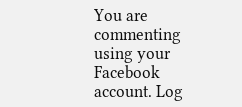You are commenting using your Facebook account. Log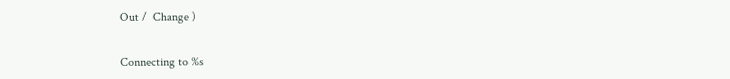Out /  Change )


Connecting to %s